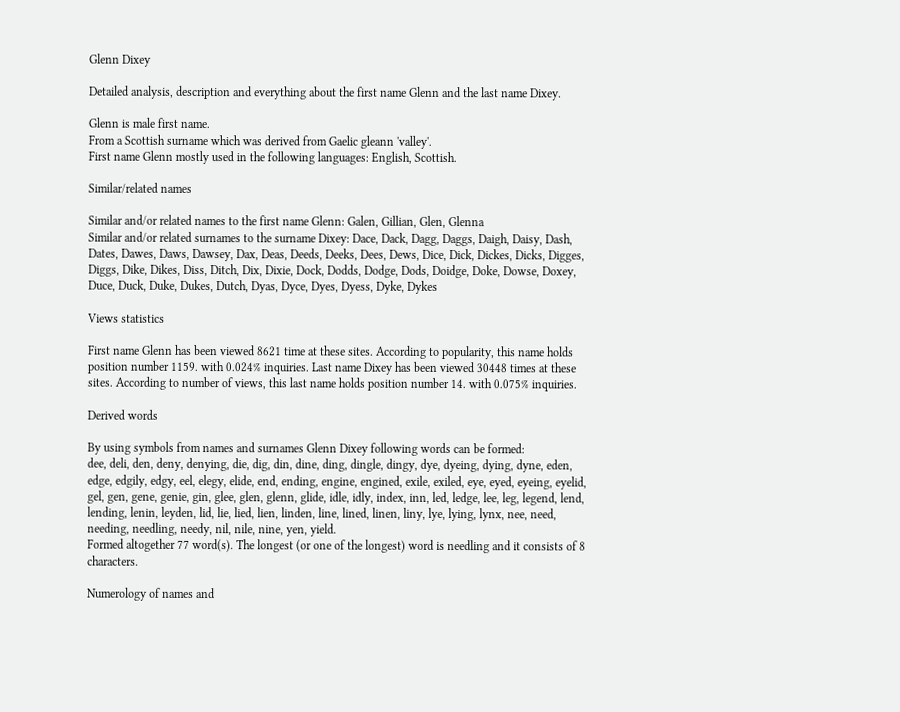Glenn Dixey

Detailed analysis, description and everything about the first name Glenn and the last name Dixey.

Glenn is male first name.
From a Scottish surname which was derived from Gaelic gleann 'valley'.
First name Glenn mostly used in the following languages: English, Scottish.

Similar/related names

Similar and/or related names to the first name Glenn: Galen, Gillian, Glen, Glenna
Similar and/or related surnames to the surname Dixey: Dace, Dack, Dagg, Daggs, Daigh, Daisy, Dash, Dates, Dawes, Daws, Dawsey, Dax, Deas, Deeds, Deeks, Dees, Dews, Dice, Dick, Dickes, Dicks, Digges, Diggs, Dike, Dikes, Diss, Ditch, Dix, Dixie, Dock, Dodds, Dodge, Dods, Doidge, Doke, Dowse, Doxey, Duce, Duck, Duke, Dukes, Dutch, Dyas, Dyce, Dyes, Dyess, Dyke, Dykes

Views statistics

First name Glenn has been viewed 8621 time at these sites. According to popularity, this name holds position number 1159. with 0.024% inquiries. Last name Dixey has been viewed 30448 times at these sites. According to number of views, this last name holds position number 14. with 0.075% inquiries.

Derived words

By using symbols from names and surnames Glenn Dixey following words can be formed:
dee, deli, den, deny, denying, die, dig, din, dine, ding, dingle, dingy, dye, dyeing, dying, dyne, eden, edge, edgily, edgy, eel, elegy, elide, end, ending, engine, engined, exile, exiled, eye, eyed, eyeing, eyelid, gel, gen, gene, genie, gin, glee, glen, glenn, glide, idle, idly, index, inn, led, ledge, lee, leg, legend, lend, lending, lenin, leyden, lid, lie, lied, lien, linden, line, lined, linen, liny, lye, lying, lynx, nee, need, needing, needling, needy, nil, nile, nine, yen, yield.
Formed altogether 77 word(s). The longest (or one of the longest) word is needling and it consists of 8 characters.

Numerology of names and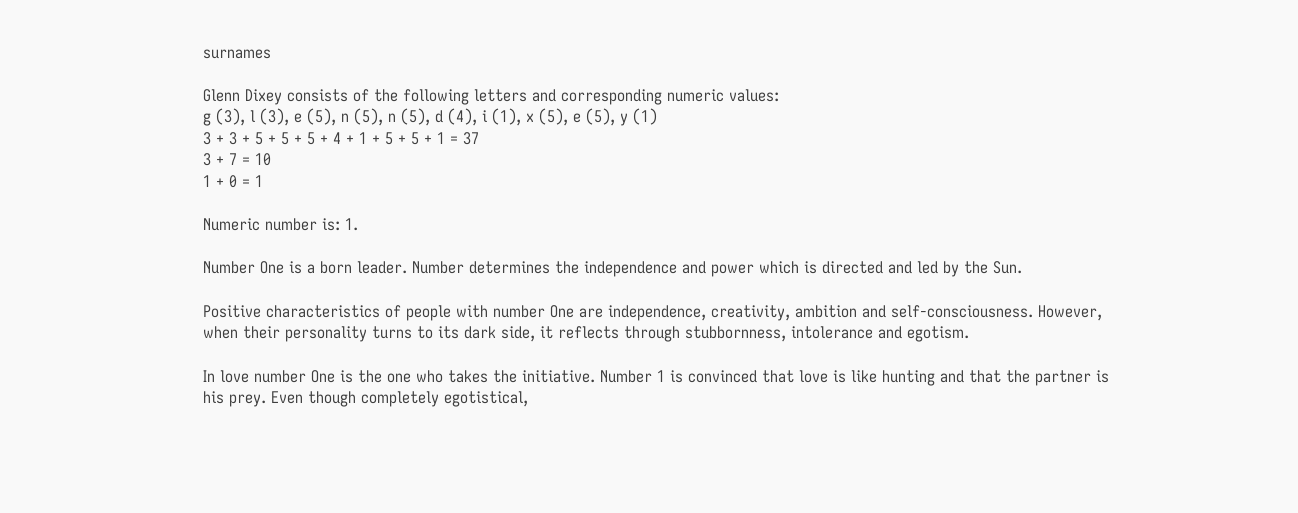surnames

Glenn Dixey consists of the following letters and corresponding numeric values:
g (3), l (3), e (5), n (5), n (5), d (4), i (1), x (5), e (5), y (1)
3 + 3 + 5 + 5 + 5 + 4 + 1 + 5 + 5 + 1 = 37
3 + 7 = 10
1 + 0 = 1

Numeric number is: 1.

Number One is a born leader. Number determines the independence and power which is directed and led by the Sun.

Positive characteristics of people with number One are independence, creativity, ambition and self-consciousness. However, when their personality turns to its dark side, it reflects through stubbornness, intolerance and egotism.

In love number One is the one who takes the initiative. Number 1 is convinced that love is like hunting and that the partner is his prey. Even though completely egotistical,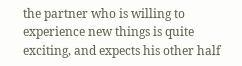the partner who is willing to experience new things is quite exciting, and expects his other half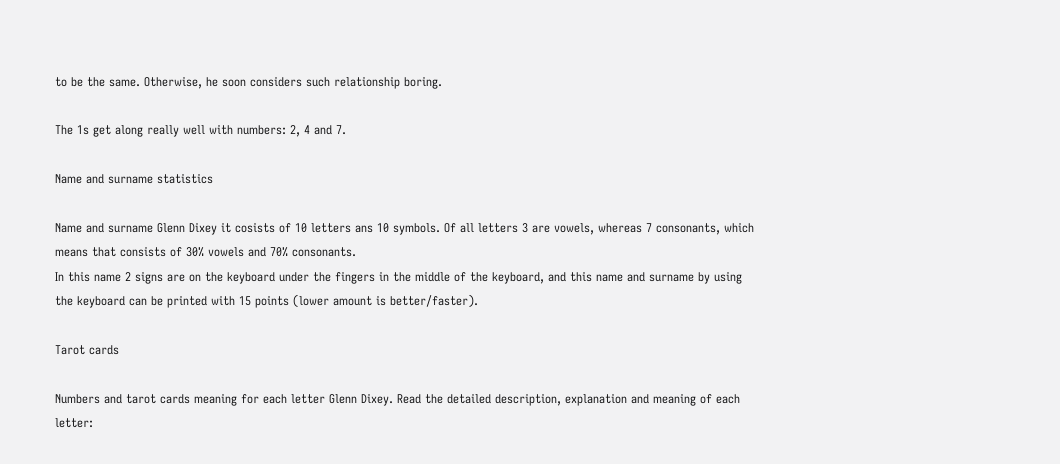to be the same. Otherwise, he soon considers such relationship boring.

The 1s get along really well with numbers: 2, 4 and 7.

Name and surname statistics

Name and surname Glenn Dixey it cosists of 10 letters ans 10 symbols. Of all letters 3 are vowels, whereas 7 consonants, which means that consists of 30% vowels and 70% consonants.
In this name 2 signs are on the keyboard under the fingers in the middle of the keyboard, and this name and surname by using the keyboard can be printed with 15 points (lower amount is better/faster).

Tarot cards

Numbers and tarot cards meaning for each letter Glenn Dixey. Read the detailed description, explanation and meaning of each letter: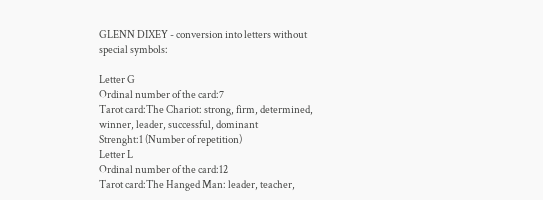GLENN DIXEY - conversion into letters without special symbols:

Letter G
Ordinal number of the card:7
Tarot card:The Chariot: strong, firm, determined, winner, leader, successful, dominant
Strenght:1 (Number of repetition)
Letter L
Ordinal number of the card:12
Tarot card:The Hanged Man: leader, teacher,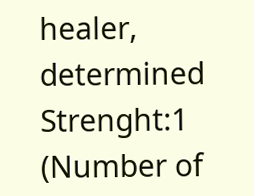healer, determined
Strenght:1 (Number of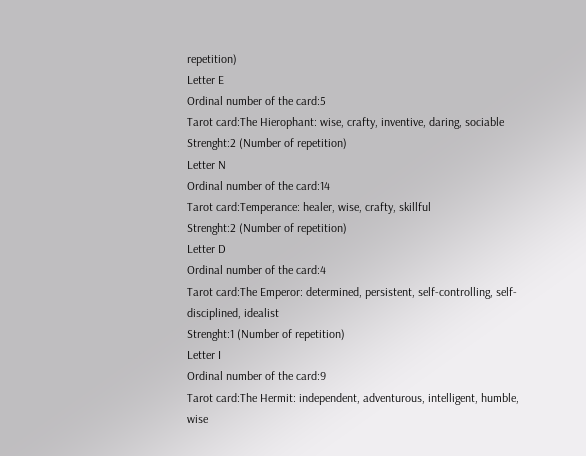repetition)
Letter E
Ordinal number of the card:5
Tarot card:The Hierophant: wise, crafty, inventive, daring, sociable
Strenght:2 (Number of repetition)
Letter N
Ordinal number of the card:14
Tarot card:Temperance: healer, wise, crafty, skillful
Strenght:2 (Number of repetition)
Letter D
Ordinal number of the card:4
Tarot card:The Emperor: determined, persistent, self-controlling, self-disciplined, idealist
Strenght:1 (Number of repetition)
Letter I
Ordinal number of the card:9
Tarot card:The Hermit: independent, adventurous, intelligent, humble, wise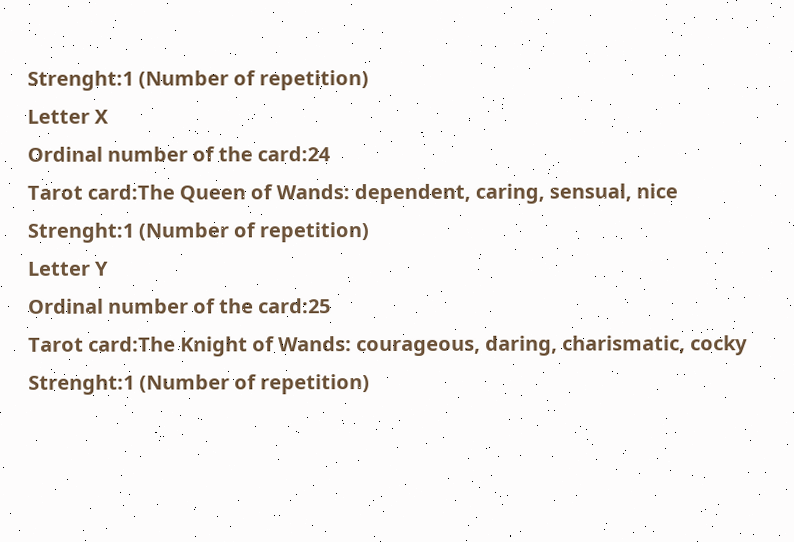Strenght:1 (Number of repetition)
Letter X
Ordinal number of the card:24
Tarot card:The Queen of Wands: dependent, caring, sensual, nice
Strenght:1 (Number of repetition)
Letter Y
Ordinal number of the card:25
Tarot card:The Knight of Wands: courageous, daring, charismatic, cocky
Strenght:1 (Number of repetition)